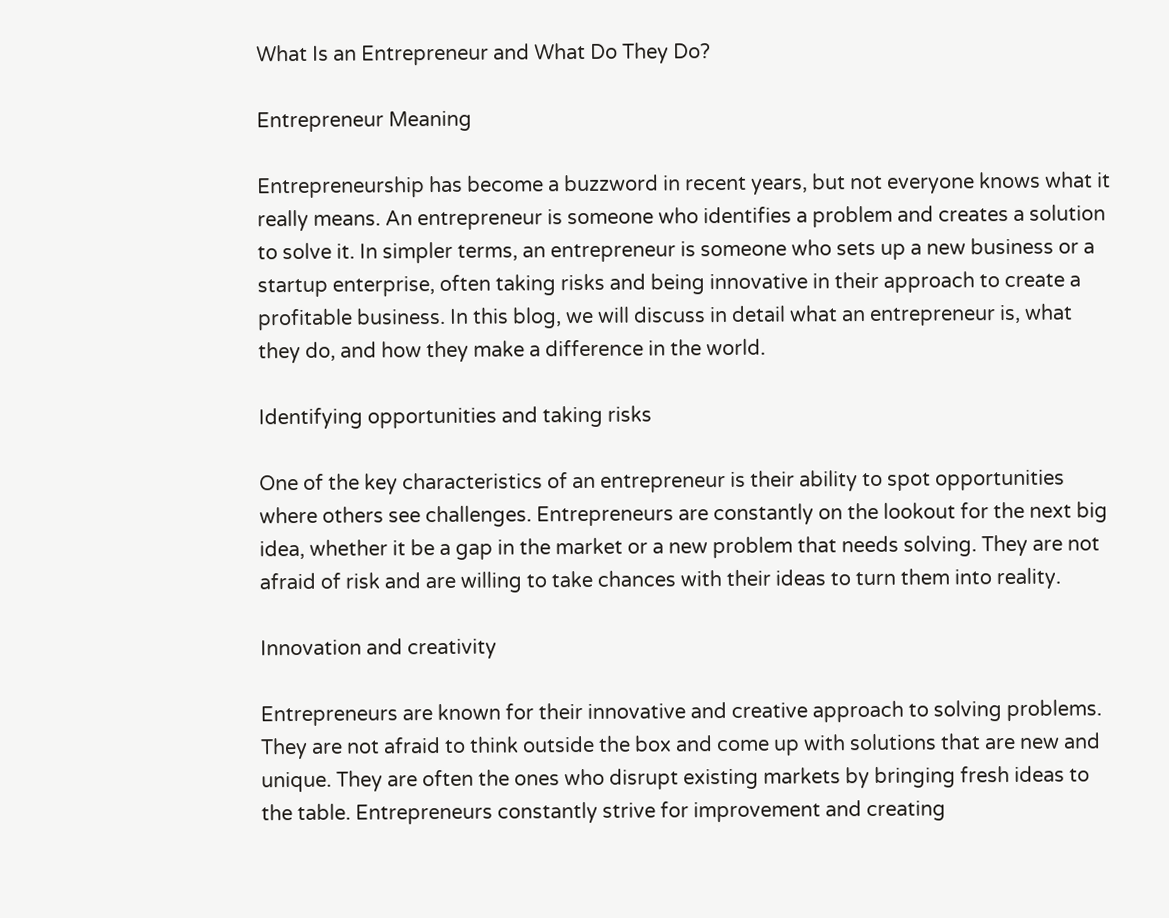What Is an Entrepreneur and What Do They Do?

Entrepreneur Meaning

Entrepreneurship has become a buzzword in recent years, but not everyone knows what it really means. An entrepreneur is someone who identifies a problem and creates a solution to solve it. In simpler terms, an entrepreneur is someone who sets up a new business or a startup enterprise, often taking risks and being innovative in their approach to create a profitable business. In this blog, we will discuss in detail what an entrepreneur is, what they do, and how they make a difference in the world.

Identifying opportunities and taking risks

One of the key characteristics of an entrepreneur is their ability to spot opportunities where others see challenges. Entrepreneurs are constantly on the lookout for the next big idea, whether it be a gap in the market or a new problem that needs solving. They are not afraid of risk and are willing to take chances with their ideas to turn them into reality.

Innovation and creativity

Entrepreneurs are known for their innovative and creative approach to solving problems. They are not afraid to think outside the box and come up with solutions that are new and unique. They are often the ones who disrupt existing markets by bringing fresh ideas to the table. Entrepreneurs constantly strive for improvement and creating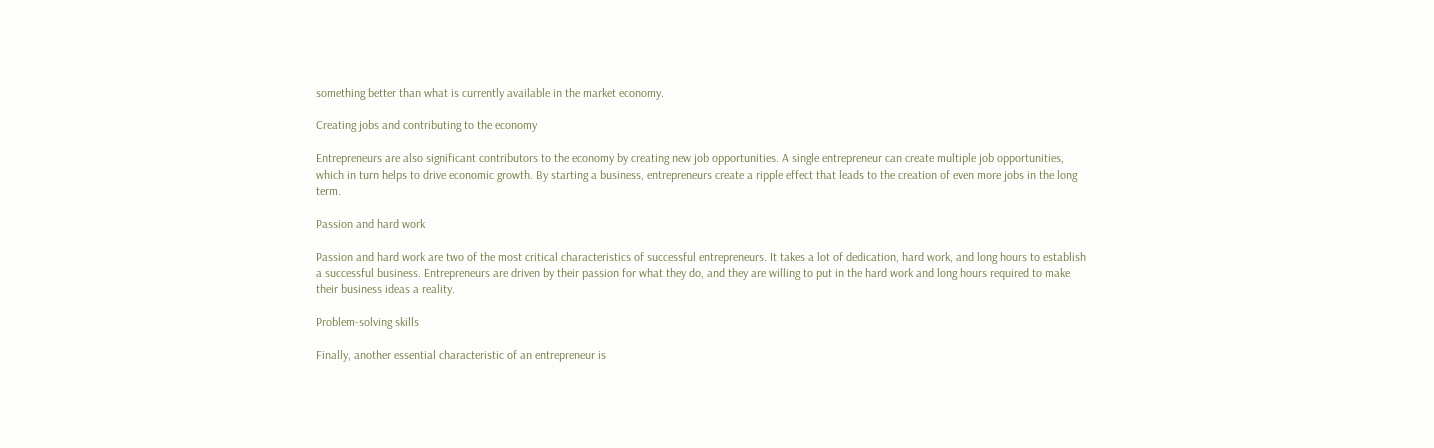something better than what is currently available in the market economy.

Creating jobs and contributing to the economy

Entrepreneurs are also significant contributors to the economy by creating new job opportunities. A single entrepreneur can create multiple job opportunities, which in turn helps to drive economic growth. By starting a business, entrepreneurs create a ripple effect that leads to the creation of even more jobs in the long term.

Passion and hard work

Passion and hard work are two of the most critical characteristics of successful entrepreneurs. It takes a lot of dedication, hard work, and long hours to establish a successful business. Entrepreneurs are driven by their passion for what they do, and they are willing to put in the hard work and long hours required to make their business ideas a reality.

Problem-solving skills

Finally, another essential characteristic of an entrepreneur is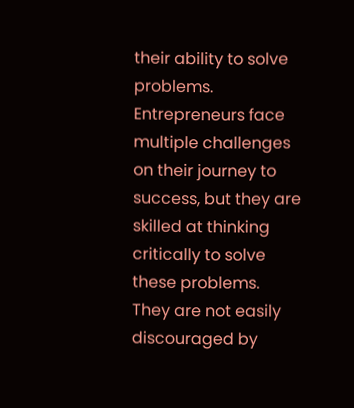their ability to solve problems. Entrepreneurs face multiple challenges on their journey to success, but they are skilled at thinking critically to solve these problems. They are not easily discouraged by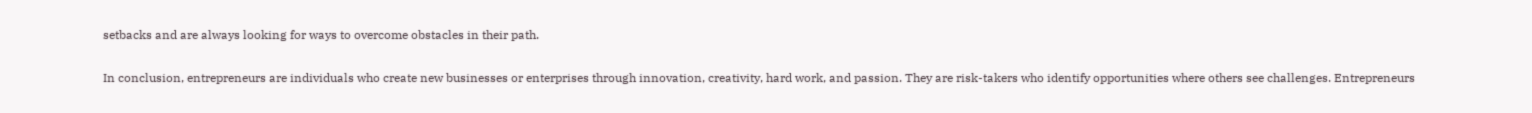setbacks and are always looking for ways to overcome obstacles in their path.


In conclusion, entrepreneurs are individuals who create new businesses or enterprises through innovation, creativity, hard work, and passion. They are risk-takers who identify opportunities where others see challenges. Entrepreneurs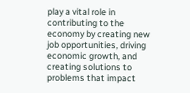play a vital role in contributing to the economy by creating new job opportunities, driving economic growth, and creating solutions to problems that impact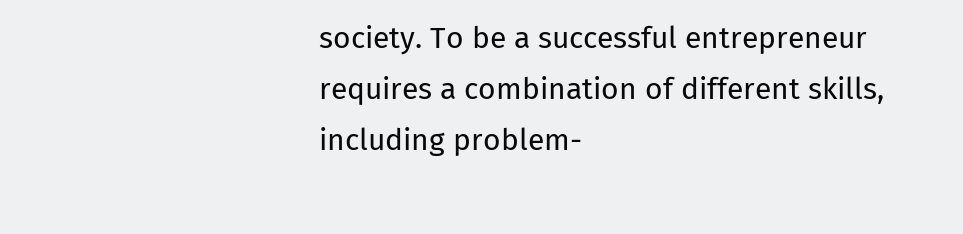society. To be a successful entrepreneur requires a combination of different skills, including problem-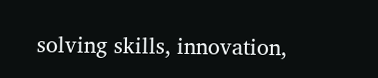solving skills, innovation,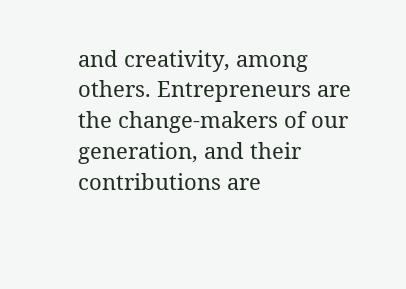and creativity, among others. Entrepreneurs are the change-makers of our generation, and their contributions are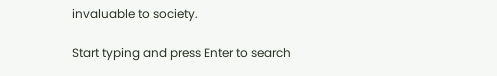invaluable to society.

Start typing and press Enter to search